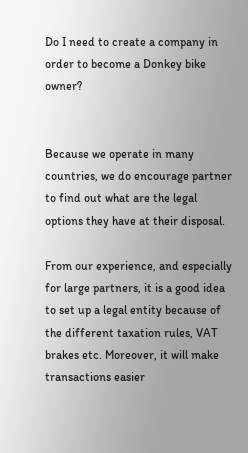Do I need to create a company in order to become a Donkey bike owner?


Because we operate in many countries, we do encourage partner to find out what are the legal options they have at their disposal.

From our experience, and especially for large partners, it is a good idea to set up a legal entity because of the different taxation rules, VAT brakes etc. Moreover, it will make transactions easier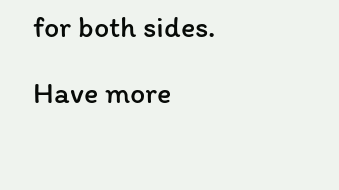for both sides.

Have more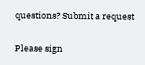questions? Submit a request


Please sign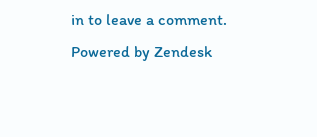in to leave a comment.
Powered by Zendesk